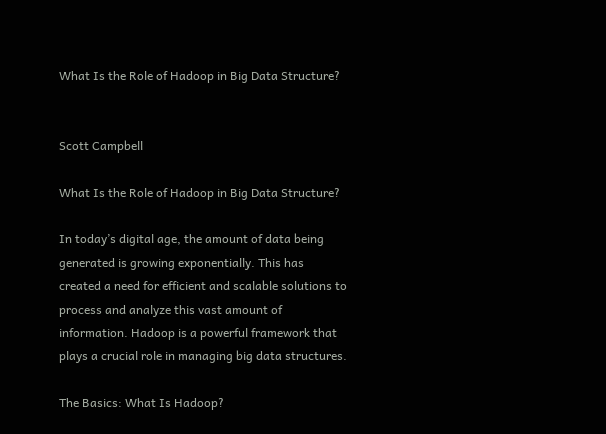What Is the Role of Hadoop in Big Data Structure?


Scott Campbell

What Is the Role of Hadoop in Big Data Structure?

In today’s digital age, the amount of data being generated is growing exponentially. This has created a need for efficient and scalable solutions to process and analyze this vast amount of information. Hadoop is a powerful framework that plays a crucial role in managing big data structures.

The Basics: What Is Hadoop?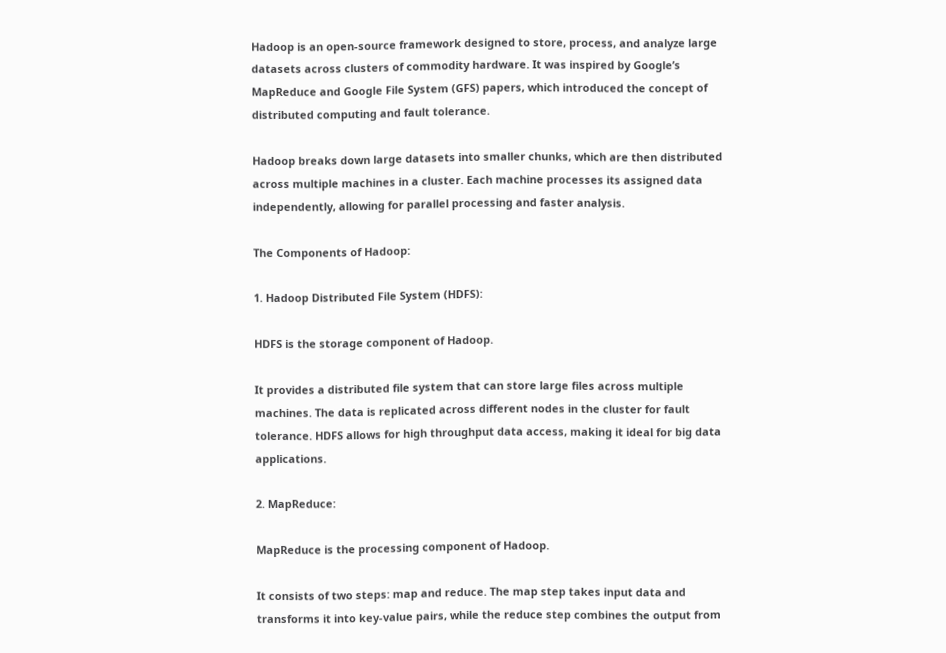Hadoop is an open-source framework designed to store, process, and analyze large datasets across clusters of commodity hardware. It was inspired by Google’s MapReduce and Google File System (GFS) papers, which introduced the concept of distributed computing and fault tolerance.

Hadoop breaks down large datasets into smaller chunks, which are then distributed across multiple machines in a cluster. Each machine processes its assigned data independently, allowing for parallel processing and faster analysis.

The Components of Hadoop:

1. Hadoop Distributed File System (HDFS):

HDFS is the storage component of Hadoop.

It provides a distributed file system that can store large files across multiple machines. The data is replicated across different nodes in the cluster for fault tolerance. HDFS allows for high throughput data access, making it ideal for big data applications.

2. MapReduce:

MapReduce is the processing component of Hadoop.

It consists of two steps: map and reduce. The map step takes input data and transforms it into key-value pairs, while the reduce step combines the output from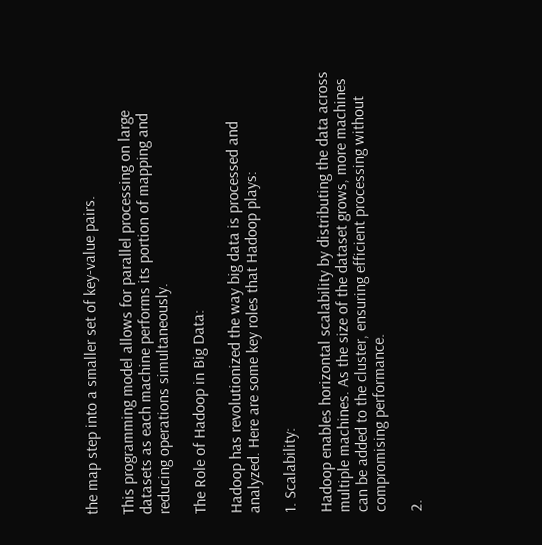the map step into a smaller set of key-value pairs.

This programming model allows for parallel processing on large datasets as each machine performs its portion of mapping and reducing operations simultaneously.

The Role of Hadoop in Big Data:

Hadoop has revolutionized the way big data is processed and analyzed. Here are some key roles that Hadoop plays:

1. Scalability:

Hadoop enables horizontal scalability by distributing the data across multiple machines. As the size of the dataset grows, more machines can be added to the cluster, ensuring efficient processing without compromising performance.

2.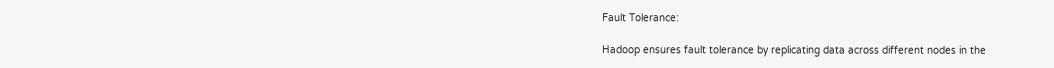Fault Tolerance:

Hadoop ensures fault tolerance by replicating data across different nodes in the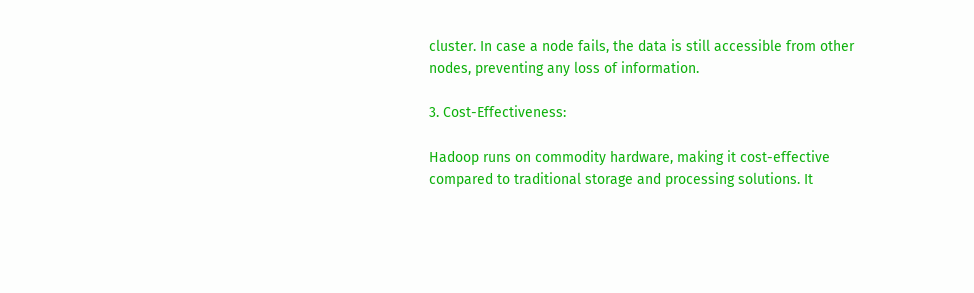cluster. In case a node fails, the data is still accessible from other nodes, preventing any loss of information.

3. Cost-Effectiveness:

Hadoop runs on commodity hardware, making it cost-effective compared to traditional storage and processing solutions. It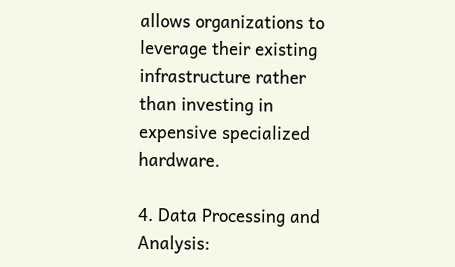allows organizations to leverage their existing infrastructure rather than investing in expensive specialized hardware.

4. Data Processing and Analysis: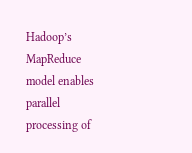Hadoop’s MapReduce model enables parallel processing of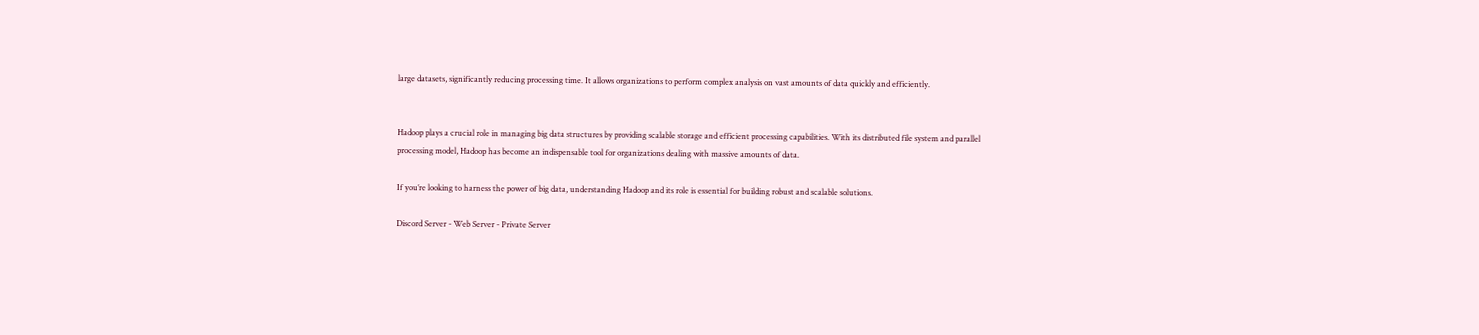large datasets, significantly reducing processing time. It allows organizations to perform complex analysis on vast amounts of data quickly and efficiently.


Hadoop plays a crucial role in managing big data structures by providing scalable storage and efficient processing capabilities. With its distributed file system and parallel processing model, Hadoop has become an indispensable tool for organizations dealing with massive amounts of data.

If you’re looking to harness the power of big data, understanding Hadoop and its role is essential for building robust and scalable solutions.

Discord Server - Web Server - Private Server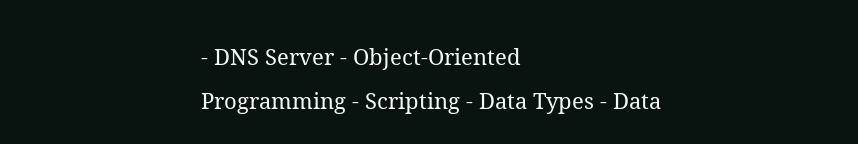- DNS Server - Object-Oriented Programming - Scripting - Data Types - Data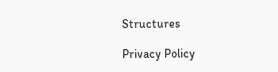Structures

Privacy Policy